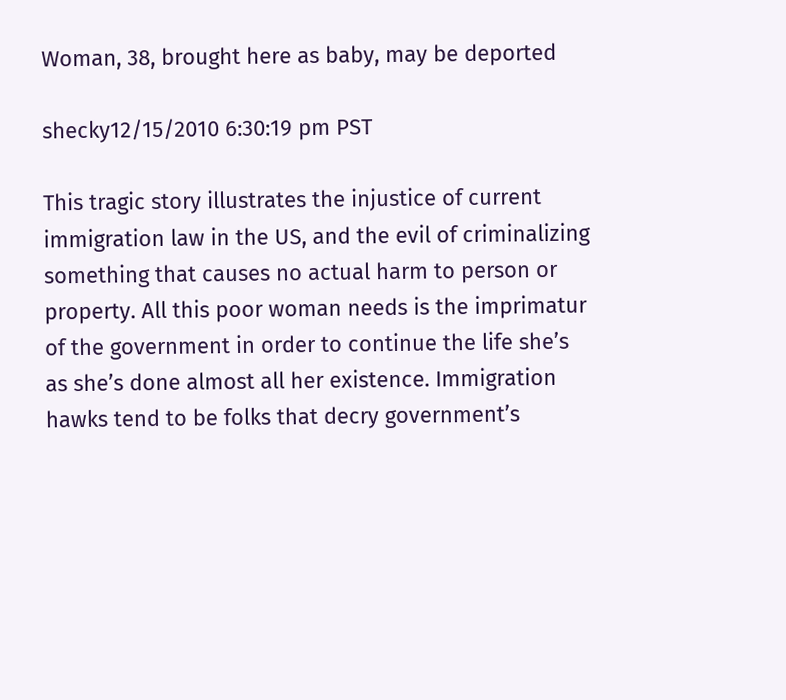Woman, 38, brought here as baby, may be deported

shecky12/15/2010 6:30:19 pm PST

This tragic story illustrates the injustice of current immigration law in the US, and the evil of criminalizing something that causes no actual harm to person or property. All this poor woman needs is the imprimatur of the government in order to continue the life she’s as she’s done almost all her existence. Immigration hawks tend to be folks that decry government’s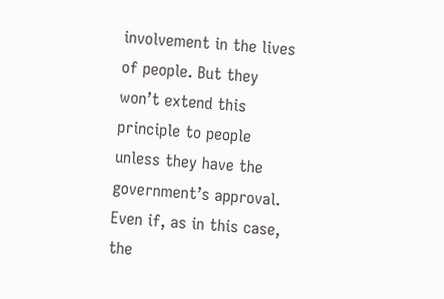involvement in the lives of people. But they won’t extend this principle to people unless they have the government’s approval. Even if, as in this case, the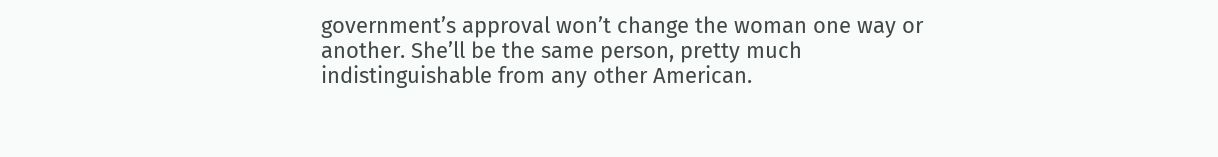government’s approval won’t change the woman one way or another. She’ll be the same person, pretty much indistinguishable from any other American.